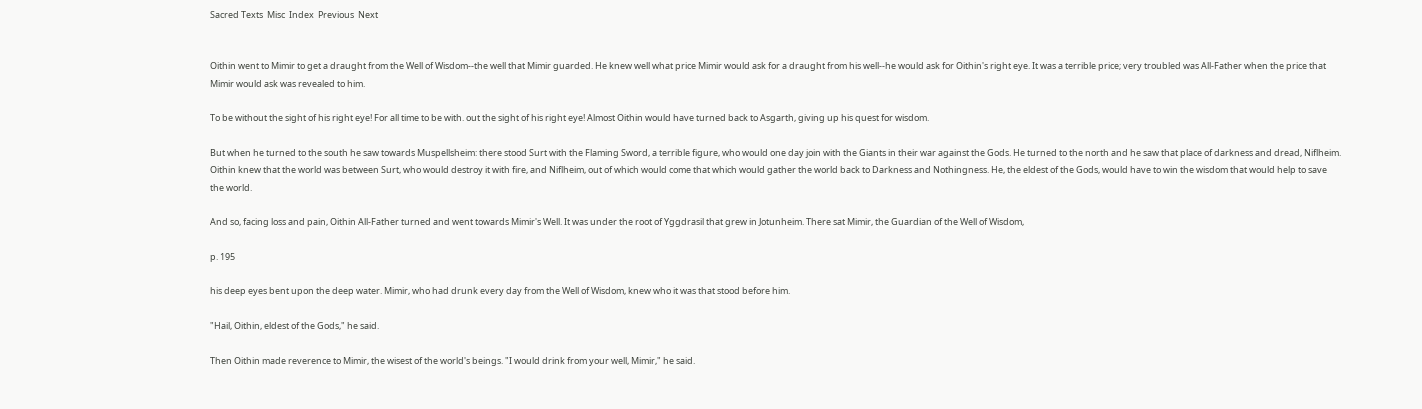Sacred Texts  Misc  Index  Previous  Next


Oithin went to Mimir to get a draught from the Well of Wisdom--the well that Mimir guarded. He knew well what price Mimir would ask for a draught from his well--he would ask for Oithin's right eye. It was a terrible price; very troubled was All-Father when the price that Mimir would ask was revealed to him.

To be without the sight of his right eye! For all time to be with. out the sight of his right eye! Almost Oithin would have turned back to Asgarth, giving up his quest for wisdom.

But when he turned to the south he saw towards Muspellsheim: there stood Surt with the Flaming Sword, a terrible figure, who would one day join with the Giants in their war against the Gods. He turned to the north and he saw that place of darkness and dread, Niflheim. Oithin knew that the world was between Surt, who would destroy it with fire, and Niflheim, out of which would come that which would gather the world back to Darkness and Nothingness. He, the eldest of the Gods, would have to win the wisdom that would help to save the world.

And so, facing loss and pain, Oithin All-Father turned and went towards Mimir's Well. It was under the root of Yggdrasil that grew in Jotunheim. There sat Mimir, the Guardian of the Well of Wisdom,

p. 195

his deep eyes bent upon the deep water. Mimir, who had drunk every day from the Well of Wisdom, knew who it was that stood before him.

"Hail, Oithin, eldest of the Gods," he said.

Then Oithin made reverence to Mimir, the wisest of the world's beings. "I would drink from your well, Mimir," he said.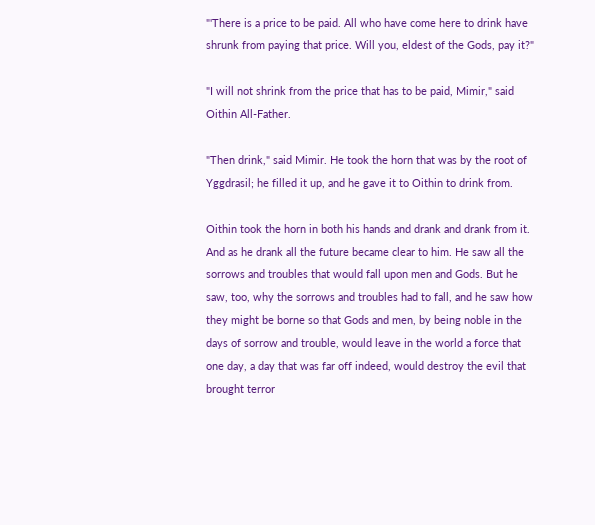"'There is a price to be paid. All who have come here to drink have shrunk from paying that price. Will you, eldest of the Gods, pay it?"

"I will not shrink from the price that has to be paid, Mimir," said Oithin All-Father.

"Then drink," said Mimir. He took the horn that was by the root of Yggdrasil; he filled it up, and he gave it to Oithin to drink from.

Oithin took the horn in both his hands and drank and drank from it. And as he drank all the future became clear to him. He saw all the sorrows and troubles that would fall upon men and Gods. But he saw, too, why the sorrows and troubles had to fall, and he saw how they might be borne so that Gods and men, by being noble in the days of sorrow and trouble, would leave in the world a force that one day, a day that was far off indeed, would destroy the evil that brought terror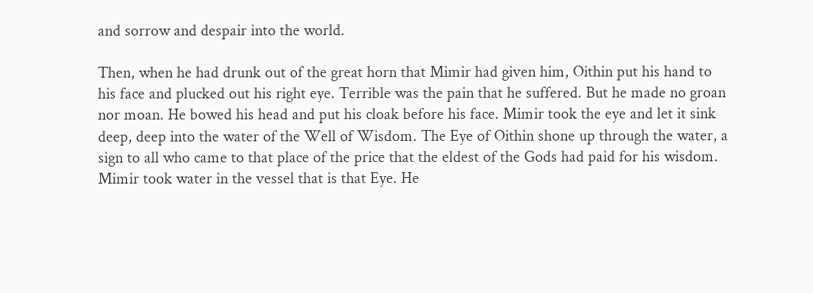and sorrow and despair into the world.

Then, when he had drunk out of the great horn that Mimir had given him, Oithin put his hand to his face and plucked out his right eye. Terrible was the pain that he suffered. But he made no groan nor moan. He bowed his head and put his cloak before his face. Mimir took the eye and let it sink deep, deep into the water of the Well of Wisdom. The Eye of Oithin shone up through the water, a sign to all who came to that place of the price that the eldest of the Gods had paid for his wisdom. Mimir took water in the vessel that is that Eye. He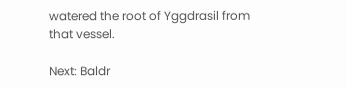watered the root of Yggdrasil from that vessel.

Next: Baldr